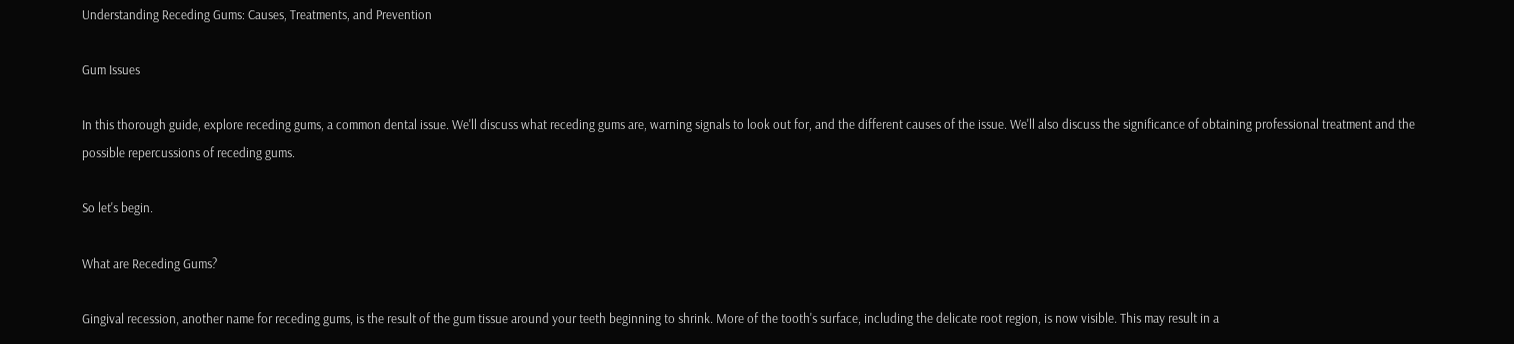Understanding Receding Gums: Causes, Treatments, and Prevention

Gum Issues

In this thorough guide, explore receding gums, a common dental issue. We'll discuss what receding gums are, warning signals to look out for, and the different causes of the issue. We'll also discuss the significance of obtaining professional treatment and the possible repercussions of receding gums.

So let's begin.

What are Receding Gums?

Gingival recession, another name for receding gums, is the result of the gum tissue around your teeth beginning to shrink. More of the tooth's surface, including the delicate root region, is now visible. This may result in a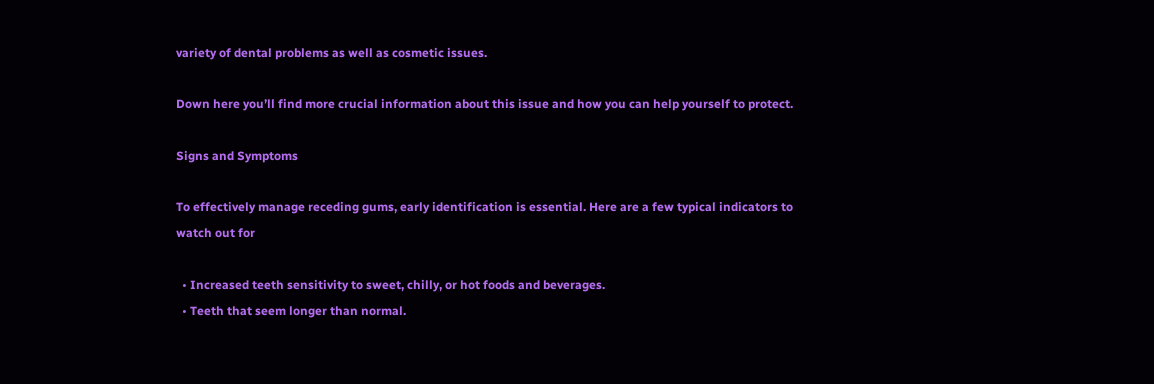variety of dental problems as well as cosmetic issues.

Down here you’ll find more crucial information about this issue and how you can help yourself to protect.

Signs and Symptoms

To effectively manage receding gums, early identification is essential. Here are a few typical indicators to watch out for

  • Increased teeth sensitivity to sweet, chilly, or hot foods and beverages.
  • Teeth that seem longer than normal.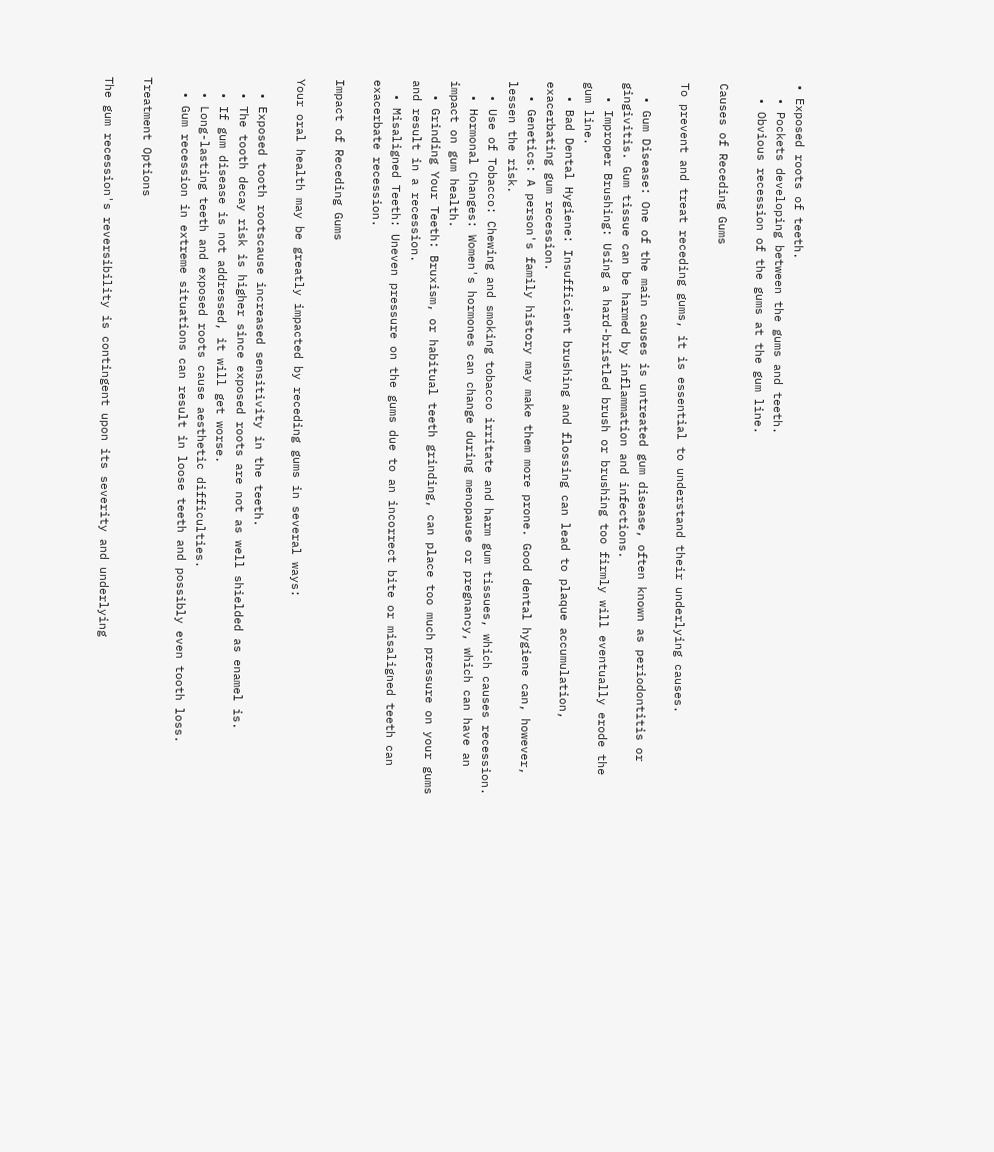• Exposed roots of teeth.
  • Pockets developing between the gums and teeth.
  • Obvious recession of the gums at the gum line.

Causes of Receding Gums

To prevent and treat receding gums, it is essential to understand their underlying causes.

  • Gum Disease: One of the main causes is untreated gum disease, often known as periodontitis or gingivitis. Gum tissue can be harmed by inflammation and infections.
  • Improper Brushing: Using a hard-bristled brush or brushing too firmly will eventually erode the gum line.
  • Bad Dental Hygiene: Insufficient brushing and flossing can lead to plaque accumulation, exacerbating gum recession.
  • Genetics: A person's family history may make them more prone. Good dental hygiene can, however, lessen the risk.
  • Use of Tobacco: Chewing and smoking tobacco irritate and harm gum tissues, which causes recession.
  • Hormonal Changes: Women's hormones can change during menopause or pregnancy, which can have an impact on gum health.
  • Grinding Your Teeth: Bruxism, or habitual teeth grinding, can place too much pressure on your gums and result in a recession.
  • Misaligned Teeth: Uneven pressure on the gums due to an incorrect bite or misaligned teeth can exacerbate recession.

Impact of Receding Gums

Your oral health may be greatly impacted by receding gums in several ways:

  • Exposed tooth rootscause increased sensitivity in the teeth.
  • The tooth decay risk is higher since exposed roots are not as well shielded as enamel is.
  • If gum disease is not addressed, it will get worse.
  • Long-lasting teeth and exposed roots cause aesthetic difficulties.
  • Gum recession in extreme situations can result in loose teeth and possibly even tooth loss.

Treatment Options

The gum recession's reversibility is contingent upon its severity and underlying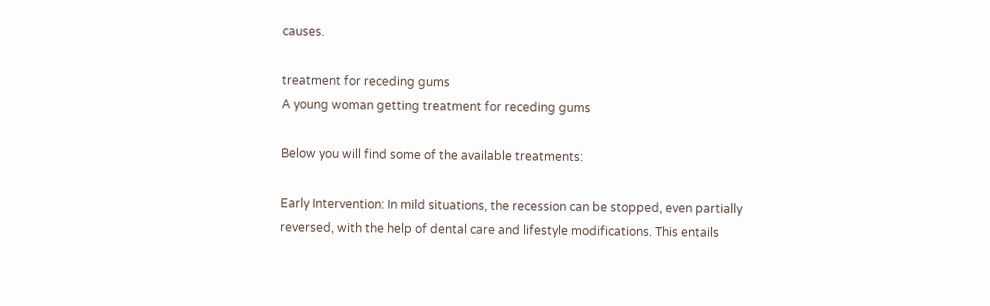causes.

treatment for receding gums
A young woman getting treatment for receding gums

Below you will find some of the available treatments:

Early Intervention: In mild situations, the recession can be stopped, even partially reversed, with the help of dental care and lifestyle modifications. This entails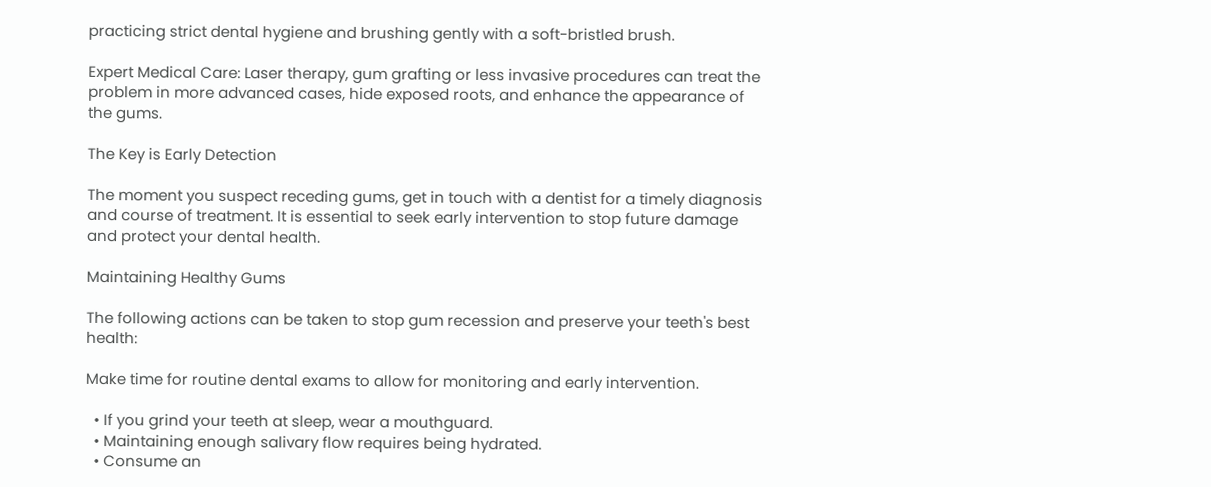practicing strict dental hygiene and brushing gently with a soft-bristled brush.

Expert Medical Care: Laser therapy, gum grafting or less invasive procedures can treat the problem in more advanced cases, hide exposed roots, and enhance the appearance of the gums.

The Key is Early Detection

The moment you suspect receding gums, get in touch with a dentist for a timely diagnosis and course of treatment. It is essential to seek early intervention to stop future damage and protect your dental health.

Maintaining Healthy Gums

The following actions can be taken to stop gum recession and preserve your teeth's best health:

Make time for routine dental exams to allow for monitoring and early intervention.

  • If you grind your teeth at sleep, wear a mouthguard.
  • Maintaining enough salivary flow requires being hydrated.
  • Consume an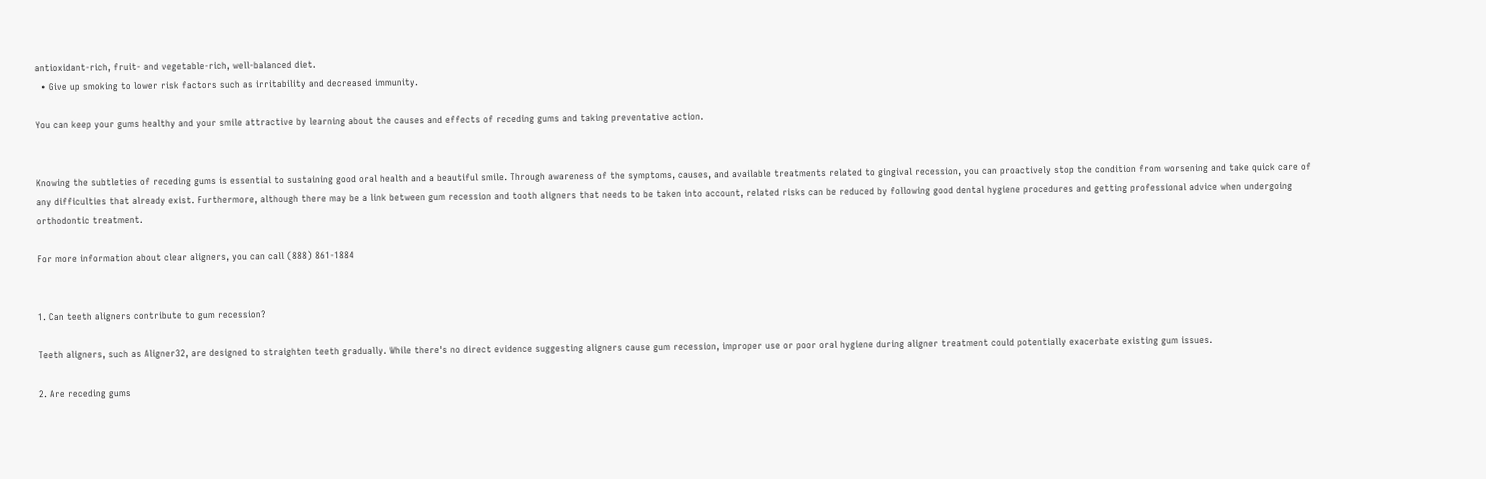antioxidant-rich, fruit- and vegetable-rich, well-balanced diet.
  • Give up smoking to lower risk factors such as irritability and decreased immunity.

You can keep your gums healthy and your smile attractive by learning about the causes and effects of receding gums and taking preventative action.


Knowing the subtleties of receding gums is essential to sustaining good oral health and a beautiful smile. Through awareness of the symptoms, causes, and available treatments related to gingival recession, you can proactively stop the condition from worsening and take quick care of any difficulties that already exist. Furthermore, although there may be a link between gum recession and tooth aligners that needs to be taken into account, related risks can be reduced by following good dental hygiene procedures and getting professional advice when undergoing orthodontic treatment.

For more information about clear aligners, you can call (888) 861-1884


1. Can teeth aligners contribute to gum recession?

Teeth aligners, such as Aligner32, are designed to straighten teeth gradually. While there's no direct evidence suggesting aligners cause gum recession, improper use or poor oral hygiene during aligner treatment could potentially exacerbate existing gum issues.

2. Are receding gums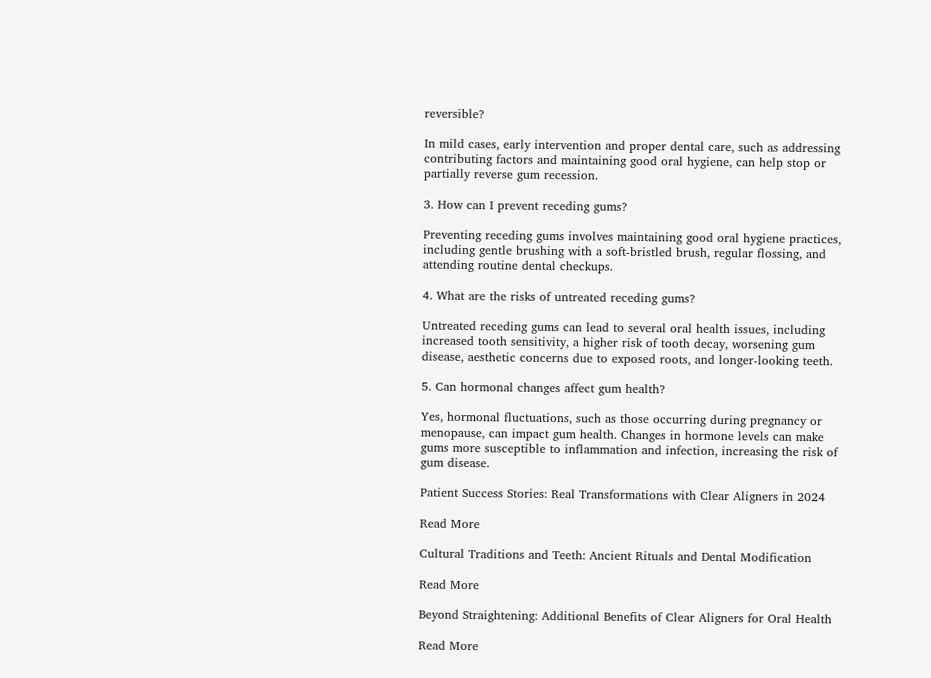reversible?

In mild cases, early intervention and proper dental care, such as addressing contributing factors and maintaining good oral hygiene, can help stop or partially reverse gum recession.

3. How can I prevent receding gums?

Preventing receding gums involves maintaining good oral hygiene practices, including gentle brushing with a soft-bristled brush, regular flossing, and attending routine dental checkups.

4. What are the risks of untreated receding gums?

Untreated receding gums can lead to several oral health issues, including increased tooth sensitivity, a higher risk of tooth decay, worsening gum disease, aesthetic concerns due to exposed roots, and longer-looking teeth.

5. Can hormonal changes affect gum health?

Yes, hormonal fluctuations, such as those occurring during pregnancy or menopause, can impact gum health. Changes in hormone levels can make gums more susceptible to inflammation and infection, increasing the risk of gum disease.

Patient Success Stories: Real Transformations with Clear Aligners in 2024

Read More

Cultural Traditions and Teeth: Ancient Rituals and Dental Modification

Read More

Beyond Straightening: Additional Benefits of Clear Aligners for Oral Health

Read More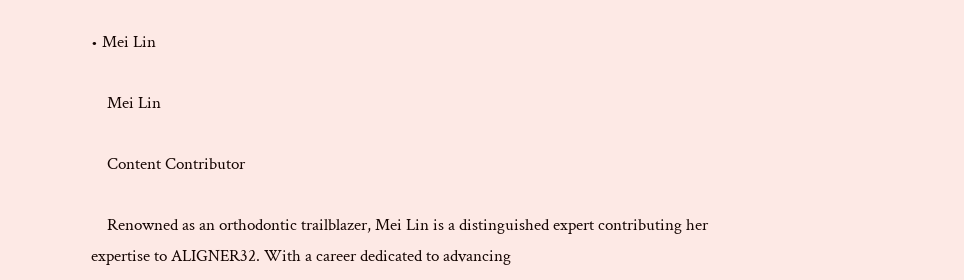• Mei Lin

    Mei Lin

    Content Contributor

    Renowned as an orthodontic trailblazer, Mei Lin is a distinguished expert contributing her expertise to ALIGNER32. With a career dedicated to advancing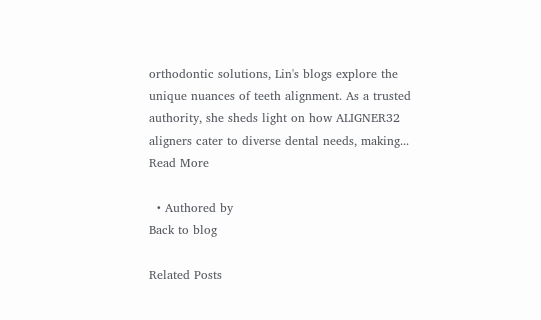orthodontic solutions, Lin's blogs explore the unique nuances of teeth alignment. As a trusted authority, she sheds light on how ALIGNER32 aligners cater to diverse dental needs, making... Read More

  • Authored by
Back to blog

Related Posts